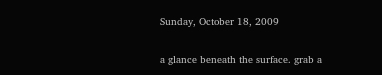Sunday, October 18, 2009

a glance beneath the surface. grab a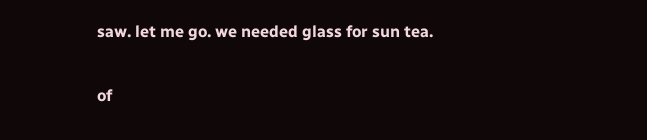saw. let me go. we needed glass for sun tea.

of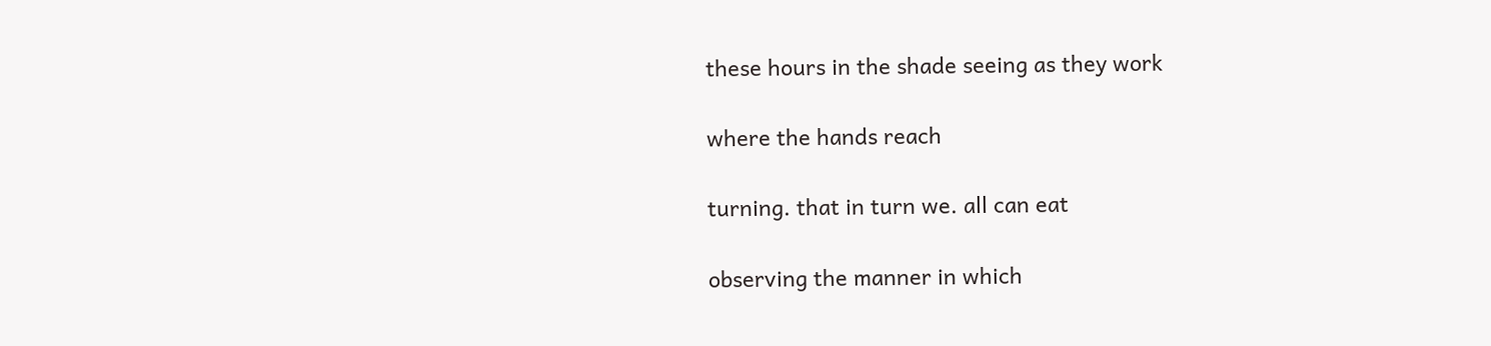these hours in the shade seeing as they work

where the hands reach

turning. that in turn we. all can eat

observing the manner in which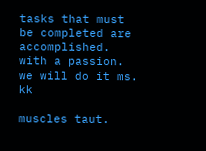tasks that must be completed are accomplished. with a passion. we will do it ms. kk

muscles taut.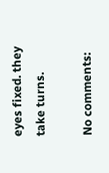eyes fixed. they take turns.

No comments: